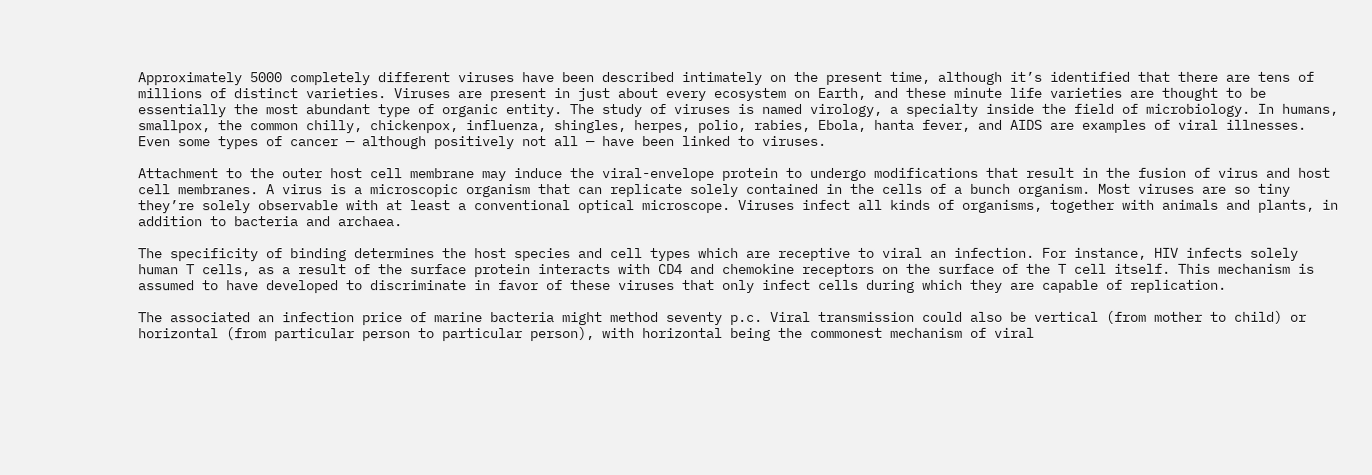Approximately 5000 completely different viruses have been described intimately on the present time, although it’s identified that there are tens of millions of distinct varieties. Viruses are present in just about every ecosystem on Earth, and these minute life varieties are thought to be essentially the most abundant type of organic entity. The study of viruses is named virology, a specialty inside the field of microbiology. In humans, smallpox, the common chilly, chickenpox, influenza, shingles, herpes, polio, rabies, Ebola, hanta fever, and AIDS are examples of viral illnesses. Even some types of cancer — although positively not all — have been linked to viruses.

Attachment to the outer host cell membrane may induce the viral-envelope protein to undergo modifications that result in the fusion of virus and host cell membranes. A virus is a microscopic organism that can replicate solely contained in the cells of a bunch organism. Most viruses are so tiny they’re solely observable with at least a conventional optical microscope. Viruses infect all kinds of organisms, together with animals and plants, in addition to bacteria and archaea.

The specificity of binding determines the host species and cell types which are receptive to viral an infection. For instance, HIV infects solely human T cells, as a result of the surface protein interacts with CD4 and chemokine receptors on the surface of the T cell itself. This mechanism is assumed to have developed to discriminate in favor of these viruses that only infect cells during which they are capable of replication.

The associated an infection price of marine bacteria might method seventy p.c. Viral transmission could also be vertical (from mother to child) or horizontal (from particular person to particular person), with horizontal being the commonest mechanism of viral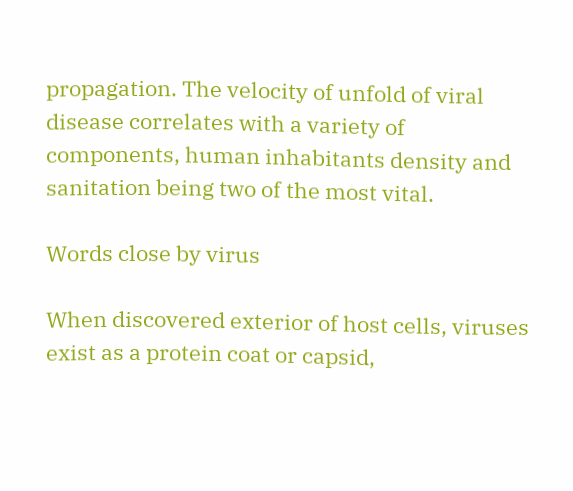propagation. The velocity of unfold of viral disease correlates with a variety of components, human inhabitants density and sanitation being two of the most vital.

Words close by virus

When discovered exterior of host cells, viruses exist as a protein coat or capsid,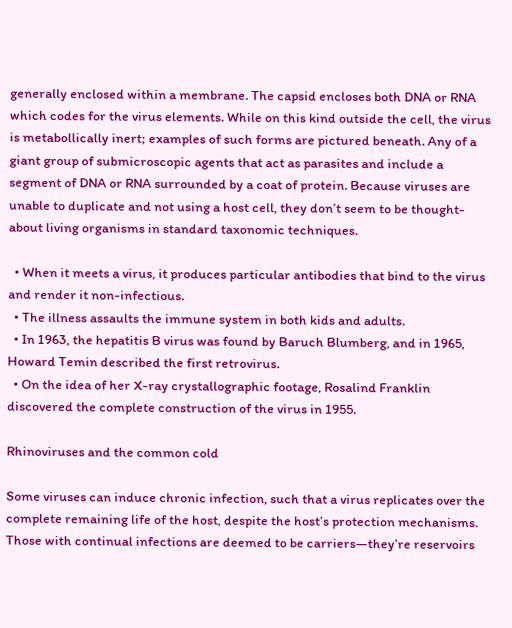generally enclosed within a membrane. The capsid encloses both DNA or RNA which codes for the virus elements. While on this kind outside the cell, the virus is metabollically inert; examples of such forms are pictured beneath. Any of a giant group of submicroscopic agents that act as parasites and include a segment of DNA or RNA surrounded by a coat of protein. Because viruses are unable to duplicate and not using a host cell, they don’t seem to be thought-about living organisms in standard taxonomic techniques.

  • When it meets a virus, it produces particular antibodies that bind to the virus and render it non-infectious.
  • The illness assaults the immune system in both kids and adults.
  • In 1963, the hepatitis B virus was found by Baruch Blumberg, and in 1965, Howard Temin described the first retrovirus.
  • On the idea of her X-ray crystallographic footage, Rosalind Franklin discovered the complete construction of the virus in 1955.

Rhinoviruses and the common cold

Some viruses can induce chronic infection, such that a virus replicates over the complete remaining life of the host, despite the host’s protection mechanisms. Those with continual infections are deemed to be carriers—they’re reservoirs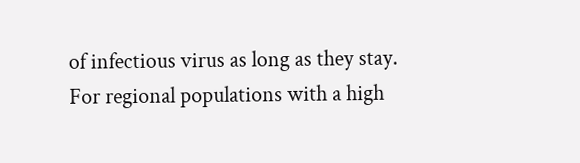of infectious virus as long as they stay. For regional populations with a high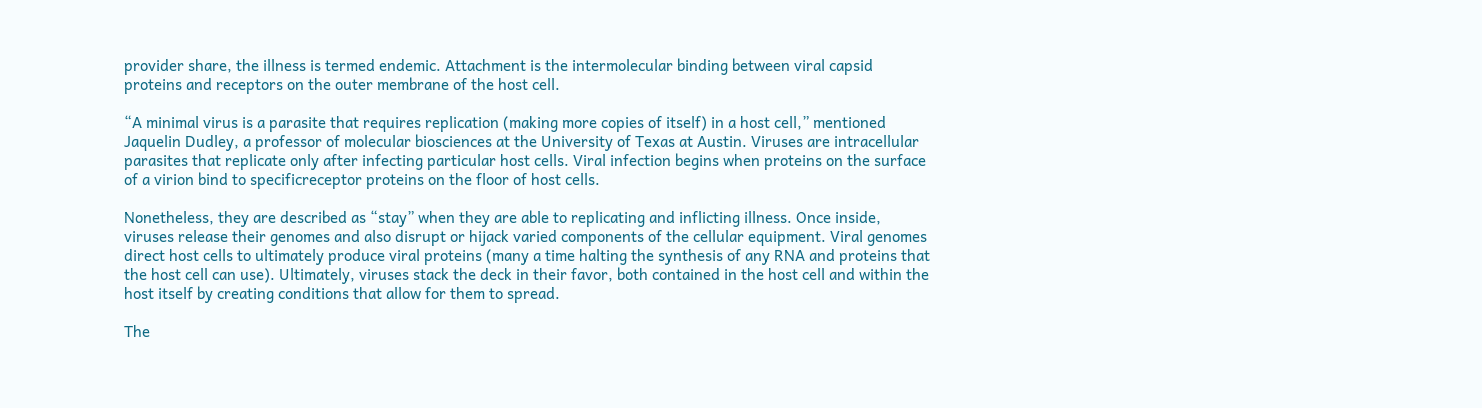provider share, the illness is termed endemic. Attachment is the intermolecular binding between viral capsid proteins and receptors on the outer membrane of the host cell.

“A minimal virus is a parasite that requires replication (making more copies of itself) in a host cell,” mentioned Jaquelin Dudley, a professor of molecular biosciences at the University of Texas at Austin. Viruses are intracellular parasites that replicate only after infecting particular host cells. Viral infection begins when proteins on the surface of a virion bind to specificreceptor proteins on the floor of host cells.

Nonetheless, they are described as “stay” when they are able to replicating and inflicting illness. Once inside, viruses release their genomes and also disrupt or hijack varied components of the cellular equipment. Viral genomes direct host cells to ultimately produce viral proteins (many a time halting the synthesis of any RNA and proteins that the host cell can use). Ultimately, viruses stack the deck in their favor, both contained in the host cell and within the host itself by creating conditions that allow for them to spread.

The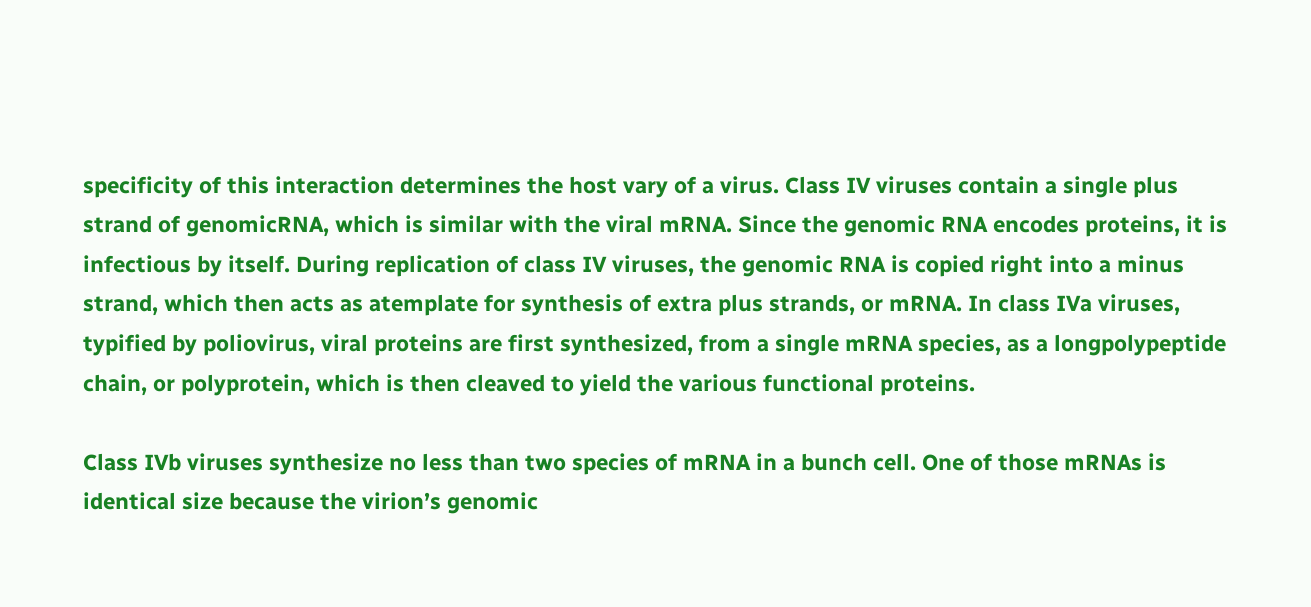specificity of this interaction determines the host vary of a virus. Class IV viruses contain a single plus strand of genomicRNA, which is similar with the viral mRNA. Since the genomic RNA encodes proteins, it is infectious by itself. During replication of class IV viruses, the genomic RNA is copied right into a minus strand, which then acts as atemplate for synthesis of extra plus strands, or mRNA. In class IVa viruses, typified by poliovirus, viral proteins are first synthesized, from a single mRNA species, as a longpolypeptide chain, or polyprotein, which is then cleaved to yield the various functional proteins.

Class IVb viruses synthesize no less than two species of mRNA in a bunch cell. One of those mRNAs is identical size because the virion’s genomic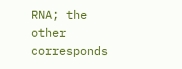RNA; the other corresponds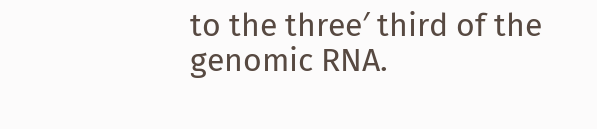to the three′ third of the genomic RNA.